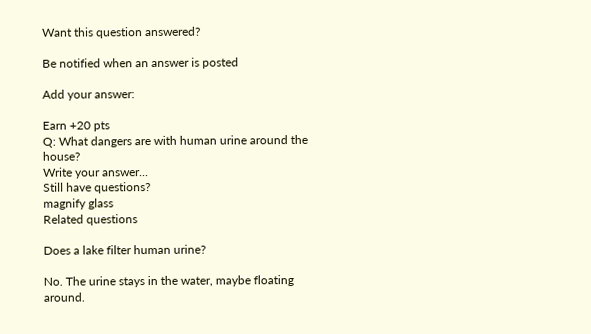Want this question answered?

Be notified when an answer is posted

Add your answer:

Earn +20 pts
Q: What dangers are with human urine around the house?
Write your answer...
Still have questions?
magnify glass
Related questions

Does a lake filter human urine?

No. The urine stays in the water, maybe floating around.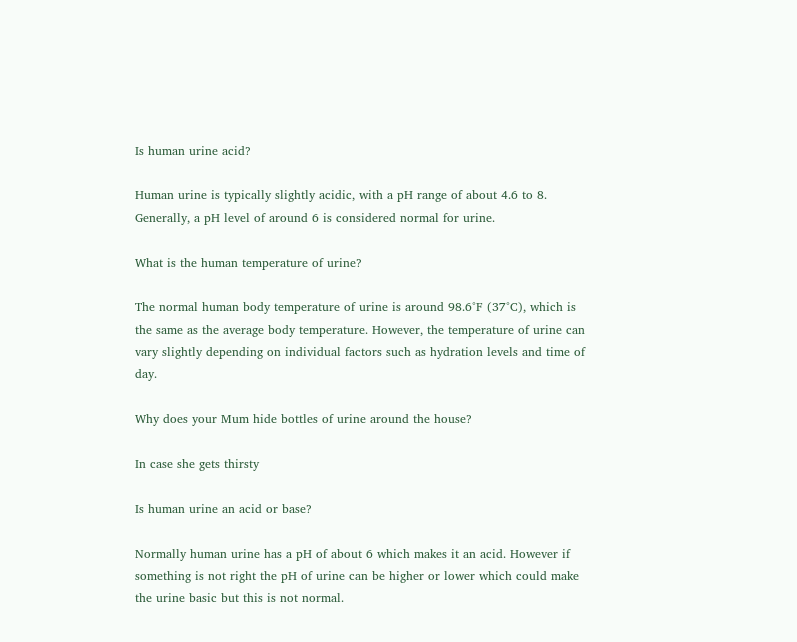Is human urine acid?

Human urine is typically slightly acidic, with a pH range of about 4.6 to 8. Generally, a pH level of around 6 is considered normal for urine.

What is the human temperature of urine?

The normal human body temperature of urine is around 98.6°F (37°C), which is the same as the average body temperature. However, the temperature of urine can vary slightly depending on individual factors such as hydration levels and time of day.

Why does your Mum hide bottles of urine around the house?

In case she gets thirsty

Is human urine an acid or base?

Normally human urine has a pH of about 6 which makes it an acid. However if something is not right the pH of urine can be higher or lower which could make the urine basic but this is not normal.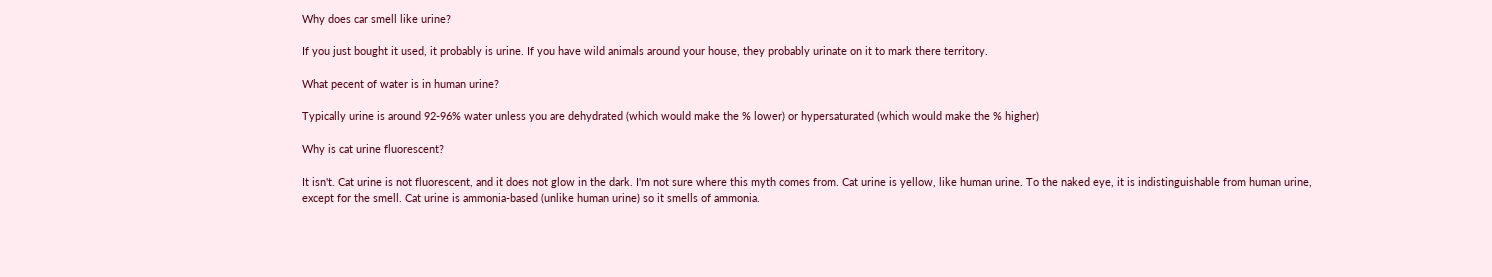Why does car smell like urine?

If you just bought it used, it probably is urine. If you have wild animals around your house, they probably urinate on it to mark there territory.

What pecent of water is in human urine?

Typically urine is around 92-96% water unless you are dehydrated (which would make the % lower) or hypersaturated (which would make the % higher)

Why is cat urine fluorescent?

It isn't. Cat urine is not fluorescent, and it does not glow in the dark. I'm not sure where this myth comes from. Cat urine is yellow, like human urine. To the naked eye, it is indistinguishable from human urine, except for the smell. Cat urine is ammonia-based (unlike human urine) so it smells of ammonia.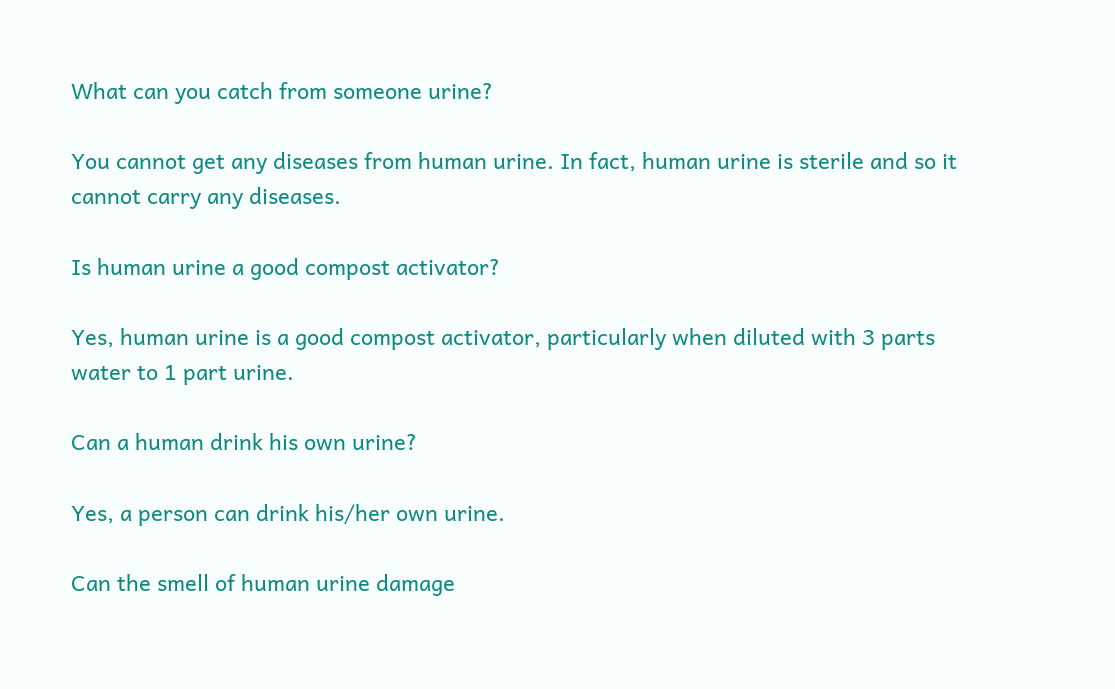What can you catch from someone urine?

You cannot get any diseases from human urine. In fact, human urine is sterile and so it cannot carry any diseases.

Is human urine a good compost activator?

Yes, human urine is a good compost activator, particularly when diluted with 3 parts water to 1 part urine.

Can a human drink his own urine?

Yes, a person can drink his/her own urine.

Can the smell of human urine damage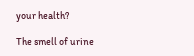your health?

The smell of urine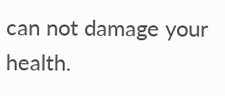can not damage your health.